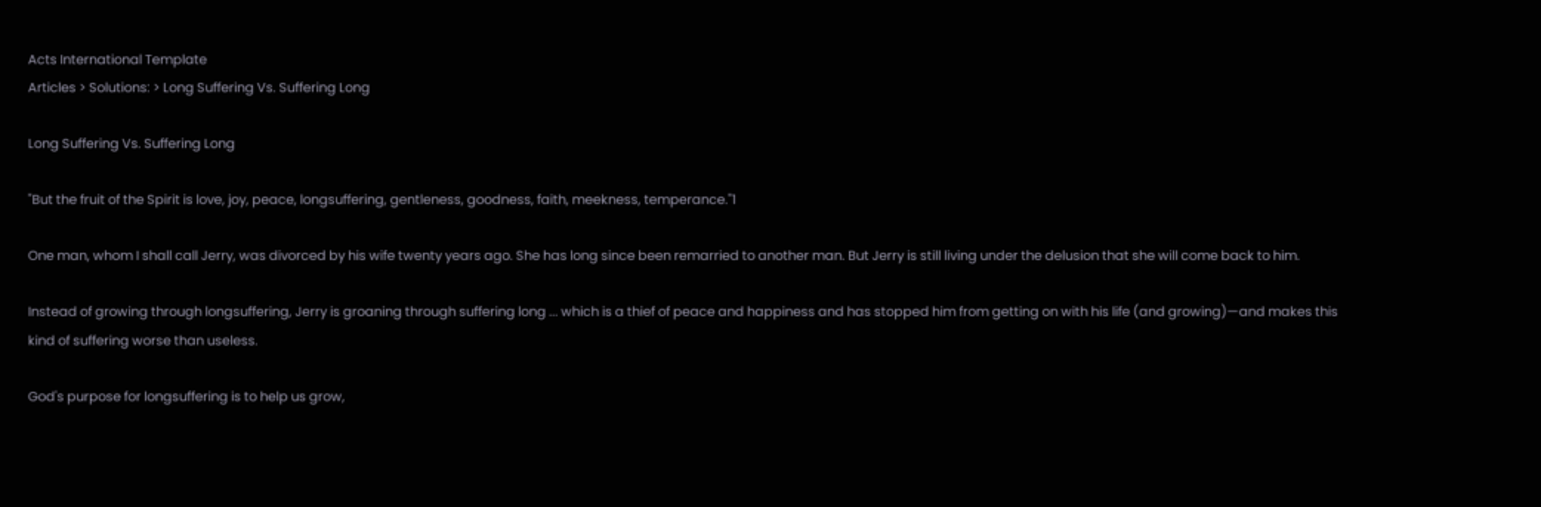Acts International Template
Articles > Solutions: > Long Suffering Vs. Suffering Long

Long Suffering Vs. Suffering Long

"But the fruit of the Spirit is love, joy, peace, longsuffering, gentleness, goodness, faith, meekness, temperance."1

One man, whom I shall call Jerry, was divorced by his wife twenty years ago. She has long since been remarried to another man. But Jerry is still living under the delusion that she will come back to him.

Instead of growing through longsuffering, Jerry is groaning through suffering long ... which is a thief of peace and happiness and has stopped him from getting on with his life (and growing)—and makes this kind of suffering worse than useless.

God's purpose for longsuffering is to help us grow,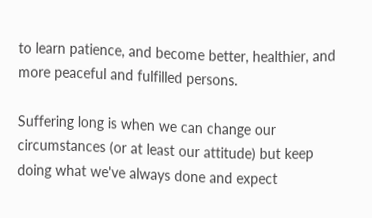to learn patience, and become better, healthier, and more peaceful and fulfilled persons.

Suffering long is when we can change our circumstances (or at least our attitude) but keep doing what we've always done and expect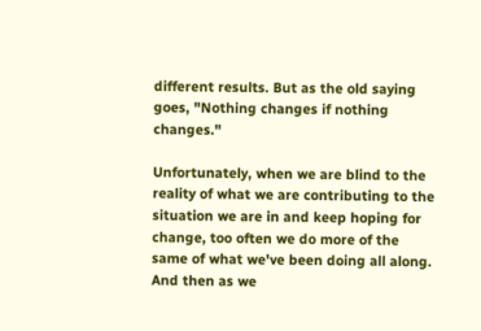different results. But as the old saying goes, "Nothing changes if nothing changes."

Unfortunately, when we are blind to the reality of what we are contributing to the situation we are in and keep hoping for change, too often we do more of the same of what we've been doing all along. And then as we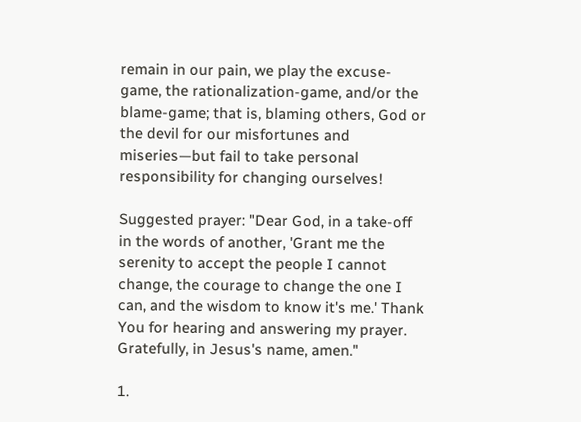remain in our pain, we play the excuse-game, the rationalization-game, and/or the blame-game; that is, blaming others, God or the devil for our misfortunes and miseries—but fail to take personal responsibility for changing ourselves!

Suggested prayer: "Dear God, in a take-off in the words of another, 'Grant me the serenity to accept the people I cannot change, the courage to change the one I can, and the wisdom to know it's me.' Thank You for hearing and answering my prayer. Gratefully, in Jesus's name, amen."

1.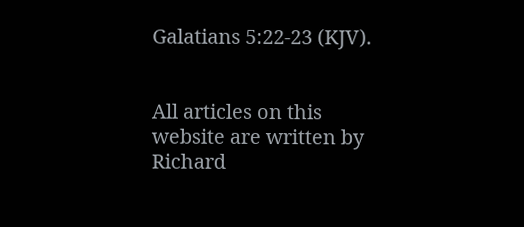Galatians 5:22-23 (KJV).


All articles on this website are written by
Richard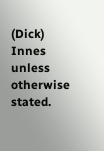(Dick) Innes unless otherwise stated.